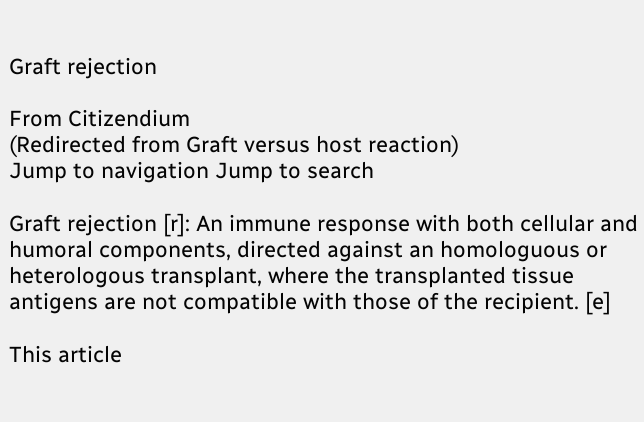Graft rejection

From Citizendium
(Redirected from Graft versus host reaction)
Jump to navigation Jump to search

Graft rejection [r]: An immune response with both cellular and humoral components, directed against an homologuous or heterologous transplant, where the transplanted tissue antigens are not compatible with those of the recipient. [e]

This article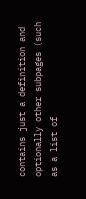contains just a definition and optionally other subpages (such as a list of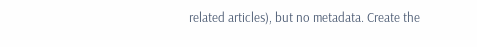related articles), but no metadata. Create the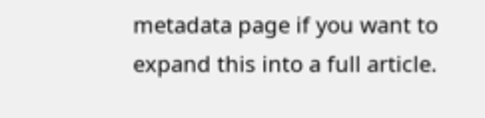metadata page if you want to expand this into a full article.